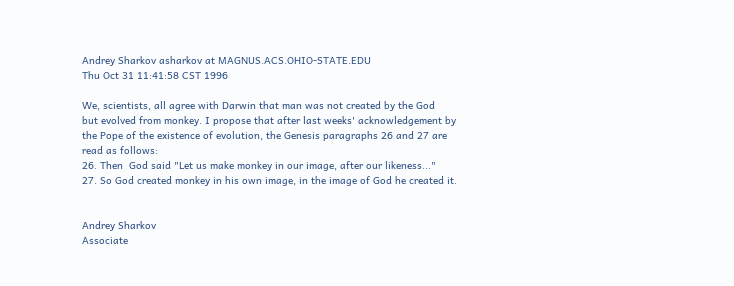Andrey Sharkov asharkov at MAGNUS.ACS.OHIO-STATE.EDU
Thu Oct 31 11:41:58 CST 1996

We, scientists, all agree with Darwin that man was not created by the God
but evolved from monkey. I propose that after last weeks' acknowledgement by
the Pope of the existence of evolution, the Genesis paragraphs 26 and 27 are
read as follows:
26. Then  God said "Let us make monkey in our image, after our likeness..."
27. So God created monkey in his own image, in the image of God he created it.


Andrey Sharkov
Associate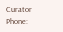Curator                     Phone: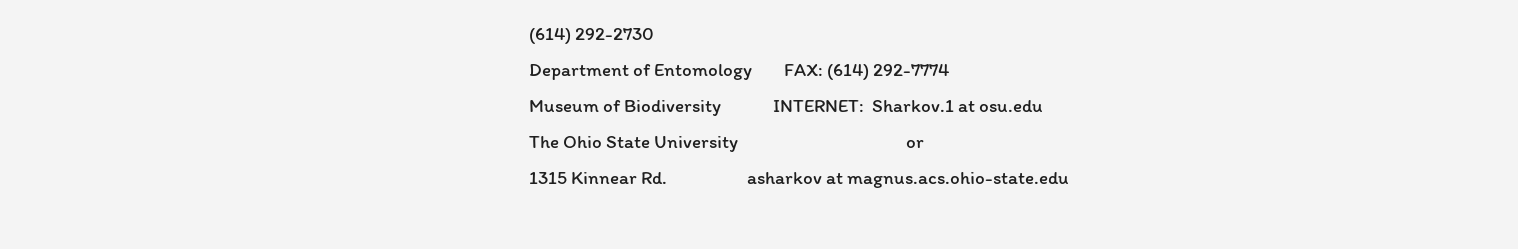(614) 292-2730
Department of Entomology        FAX: (614) 292-7774
Museum of Biodiversity             INTERNET:  Sharkov.1 at osu.edu
The Ohio State University                                          or
1315 Kinnear Rd.                    asharkov at magnus.acs.ohio-state.edu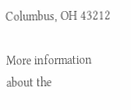Columbus, OH 43212

More information about the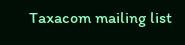Taxacom mailing list